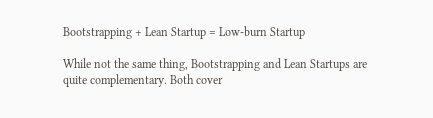Bootstrapping + Lean Startup = Low-burn Startup

While not the same thing, Bootstrapping and Lean Startups are quite complementary. Both cover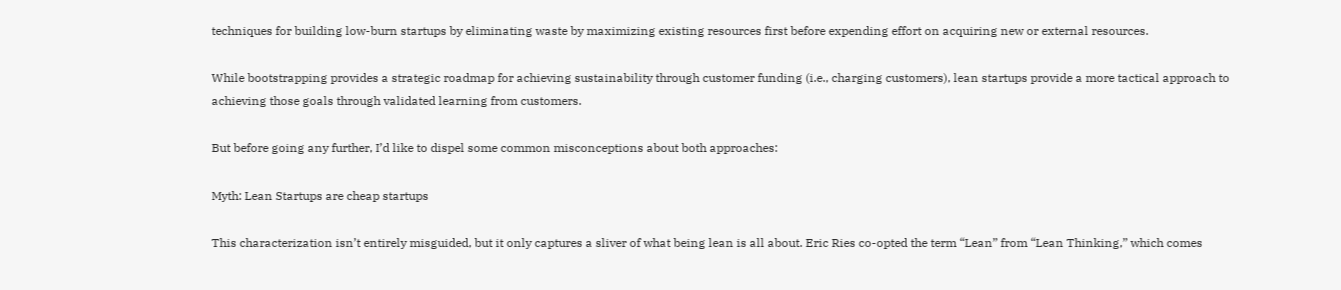techniques for building low-burn startups by eliminating waste by maximizing existing resources first before expending effort on acquiring new or external resources.

While bootstrapping provides a strategic roadmap for achieving sustainability through customer funding (i.e., charging customers), lean startups provide a more tactical approach to achieving those goals through validated learning from customers.

But before going any further, I’d like to dispel some common misconceptions about both approaches:

Myth: Lean Startups are cheap startups

This characterization isn’t entirely misguided, but it only captures a sliver of what being lean is all about. Eric Ries co-opted the term “Lean” from “Lean Thinking,” which comes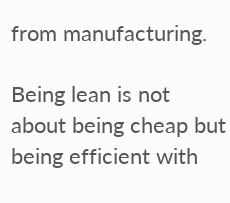from manufacturing.

Being lean is not about being cheap but being efficient with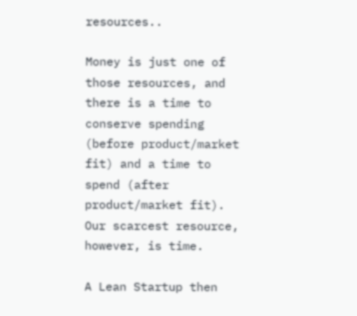resources..

Money is just one of those resources, and there is a time to conserve spending (before product/market fit) and a time to spend (after product/market fit). Our scarcest resource, however, is time.

A Lean Startup then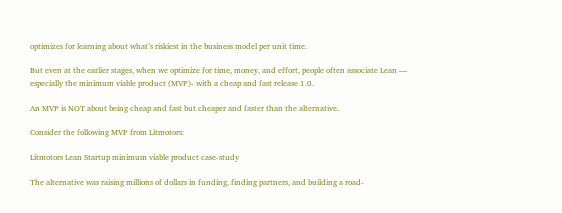optimizes for learning about what’s riskiest in the business model per unit time.

But even at the earlier stages, when we optimize for time, money, and effort, people often associate Lean — especially the minimum viable product (MVP)- with a cheap and fast release 1.0.

An MVP is NOT about being cheap and fast but cheaper and faster than the alternative.

Consider the following MVP from Litmotors:

Litmotors Lean Startup minimum viable product case-study

The alternative was raising millions of dollars in funding, finding partners, and building a road-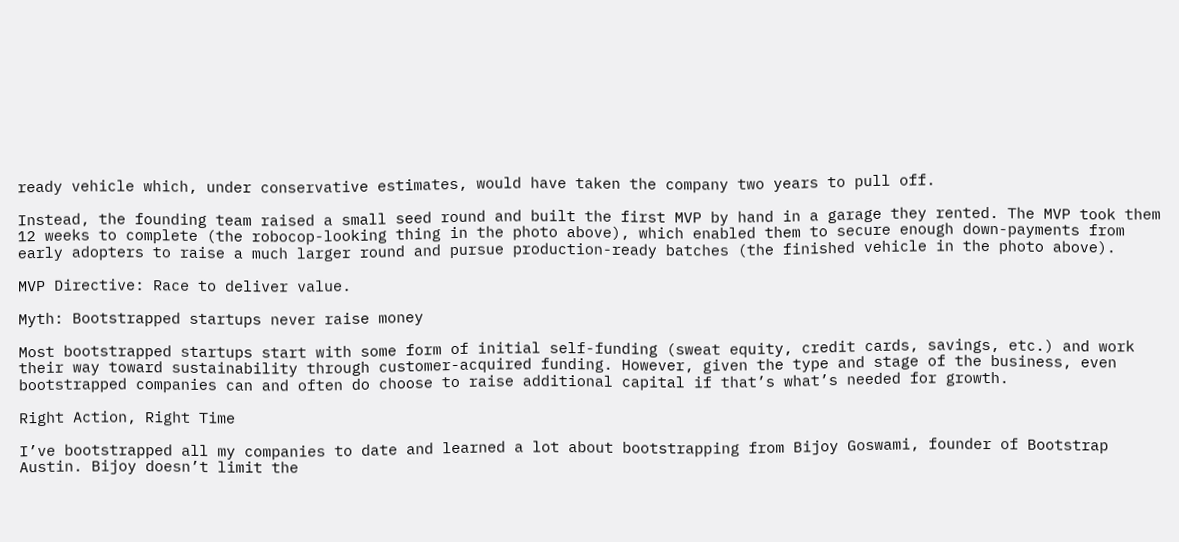ready vehicle which, under conservative estimates, would have taken the company two years to pull off.

Instead, the founding team raised a small seed round and built the first MVP by hand in a garage they rented. The MVP took them 12 weeks to complete (the robocop-looking thing in the photo above), which enabled them to secure enough down-payments from early adopters to raise a much larger round and pursue production-ready batches (the finished vehicle in the photo above).

MVP Directive: Race to deliver value.

Myth: Bootstrapped startups never raise money

Most bootstrapped startups start with some form of initial self-funding (sweat equity, credit cards, savings, etc.) and work their way toward sustainability through customer-acquired funding. However, given the type and stage of the business, even bootstrapped companies can and often do choose to raise additional capital if that’s what’s needed for growth.

Right Action, Right Time

I’ve bootstrapped all my companies to date and learned a lot about bootstrapping from Bijoy Goswami, founder of Bootstrap Austin. Bijoy doesn’t limit the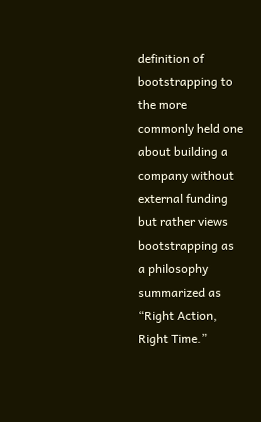definition of bootstrapping to the more commonly held one about building a company without external funding but rather views bootstrapping as a philosophy summarized as “Right Action, Right Time.”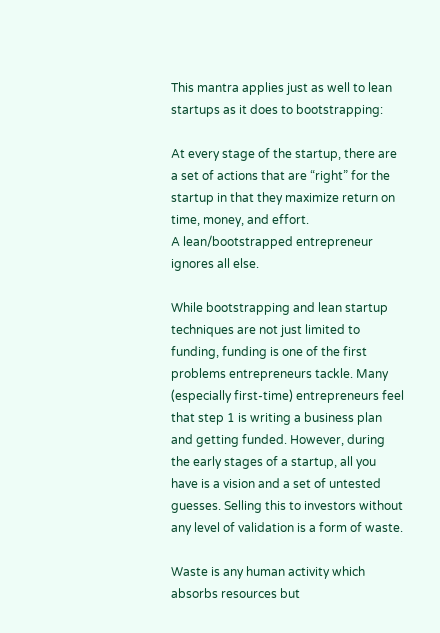This mantra applies just as well to lean startups as it does to bootstrapping:

At every stage of the startup, there are a set of actions that are “right” for the startup in that they maximize return on time, money, and effort.
A lean/bootstrapped entrepreneur ignores all else.

While bootstrapping and lean startup techniques are not just limited to funding, funding is one of the first problems entrepreneurs tackle. Many (especially first-time) entrepreneurs feel that step 1 is writing a business plan and getting funded. However, during the early stages of a startup, all you have is a vision and a set of untested guesses. Selling this to investors without any level of validation is a form of waste.

Waste is any human activity which absorbs resources but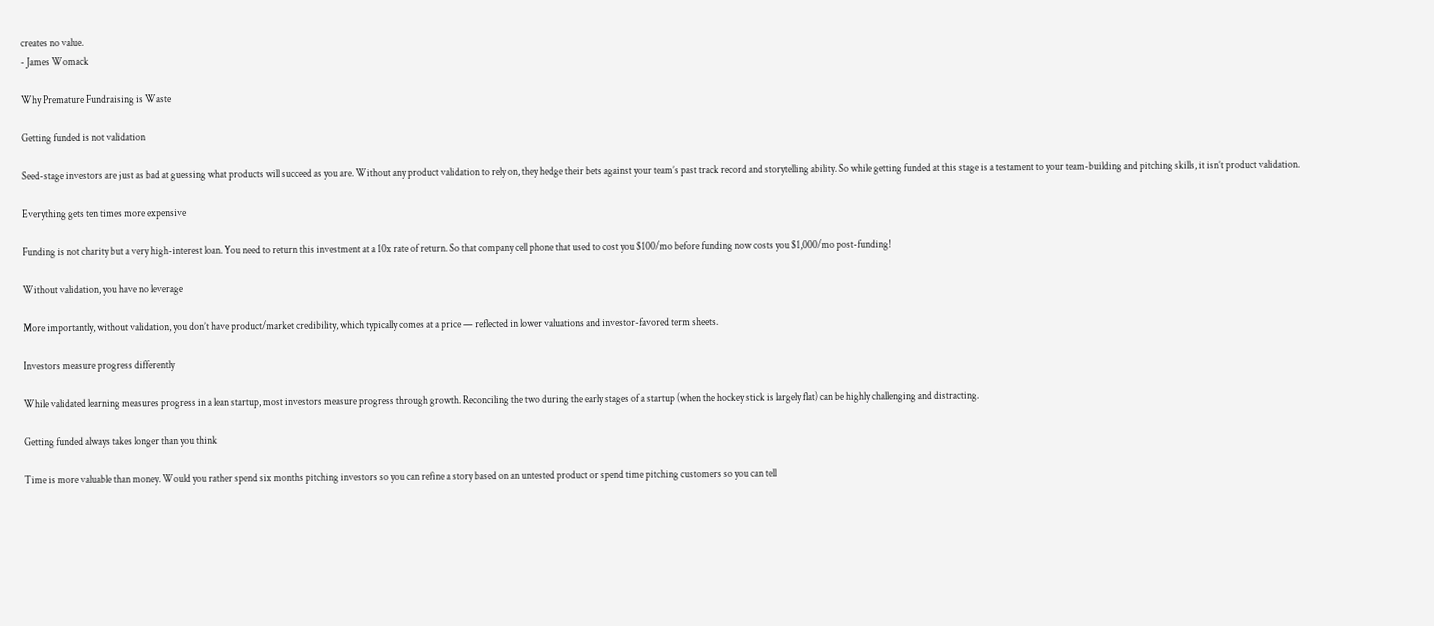creates no value.
- James Womack

Why Premature Fundraising is Waste

Getting funded is not validation

Seed-stage investors are just as bad at guessing what products will succeed as you are. Without any product validation to rely on, they hedge their bets against your team’s past track record and storytelling ability. So while getting funded at this stage is a testament to your team-building and pitching skills, it isn’t product validation.

Everything gets ten times more expensive

Funding is not charity but a very high-interest loan. You need to return this investment at a 10x rate of return. So that company cell phone that used to cost you $100/mo before funding now costs you $1,000/mo post-funding!

Without validation, you have no leverage

More importantly, without validation, you don’t have product/market credibility, which typically comes at a price — reflected in lower valuations and investor-favored term sheets.

Investors measure progress differently

While validated learning measures progress in a lean startup, most investors measure progress through growth. Reconciling the two during the early stages of a startup (when the hockey stick is largely flat) can be highly challenging and distracting.

Getting funded always takes longer than you think

Time is more valuable than money. Would you rather spend six months pitching investors so you can refine a story based on an untested product or spend time pitching customers so you can tell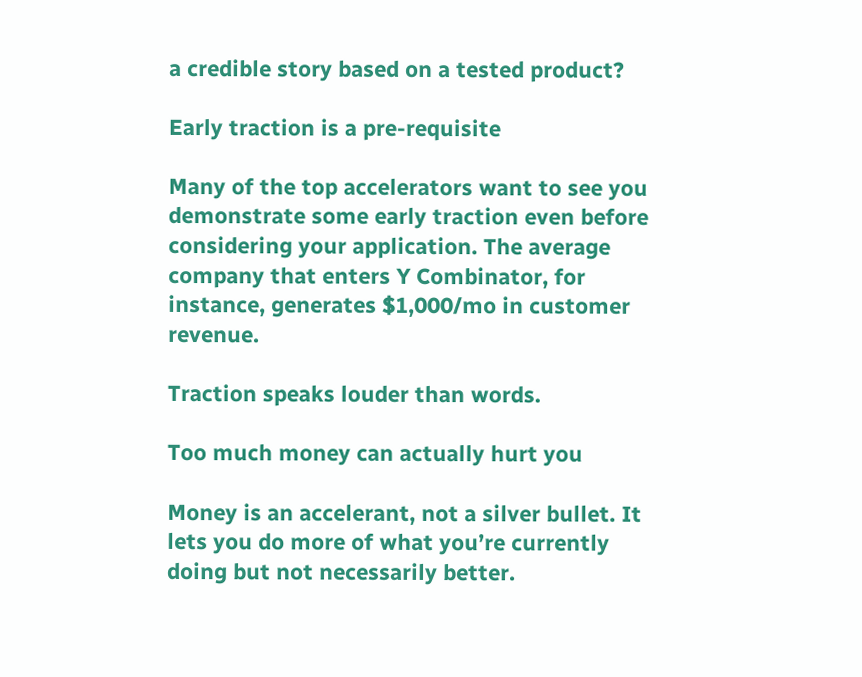a credible story based on a tested product?

Early traction is a pre-requisite

Many of the top accelerators want to see you demonstrate some early traction even before considering your application. The average company that enters Y Combinator, for instance, generates $1,000/mo in customer revenue.

Traction speaks louder than words.

Too much money can actually hurt you

Money is an accelerant, not a silver bullet. It lets you do more of what you’re currently doing but not necessarily better.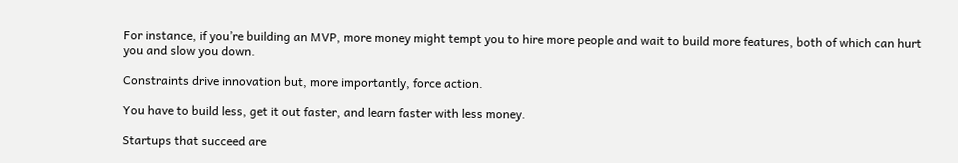For instance, if you’re building an MVP, more money might tempt you to hire more people and wait to build more features, both of which can hurt you and slow you down.

Constraints drive innovation but, more importantly, force action.

You have to build less, get it out faster, and learn faster with less money.

Startups that succeed are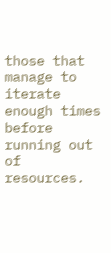those that manage to iterate enough times before running out of resources.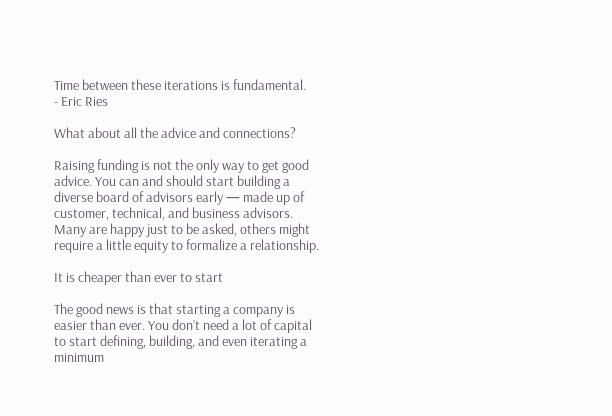Time between these iterations is fundamental.
- Eric Ries

What about all the advice and connections?

Raising funding is not the only way to get good advice. You can and should start building a diverse board of advisors early — made up of customer, technical, and business advisors. Many are happy just to be asked, others might require a little equity to formalize a relationship.

It is cheaper than ever to start

The good news is that starting a company is easier than ever. You don’t need a lot of capital to start defining, building, and even iterating a minimum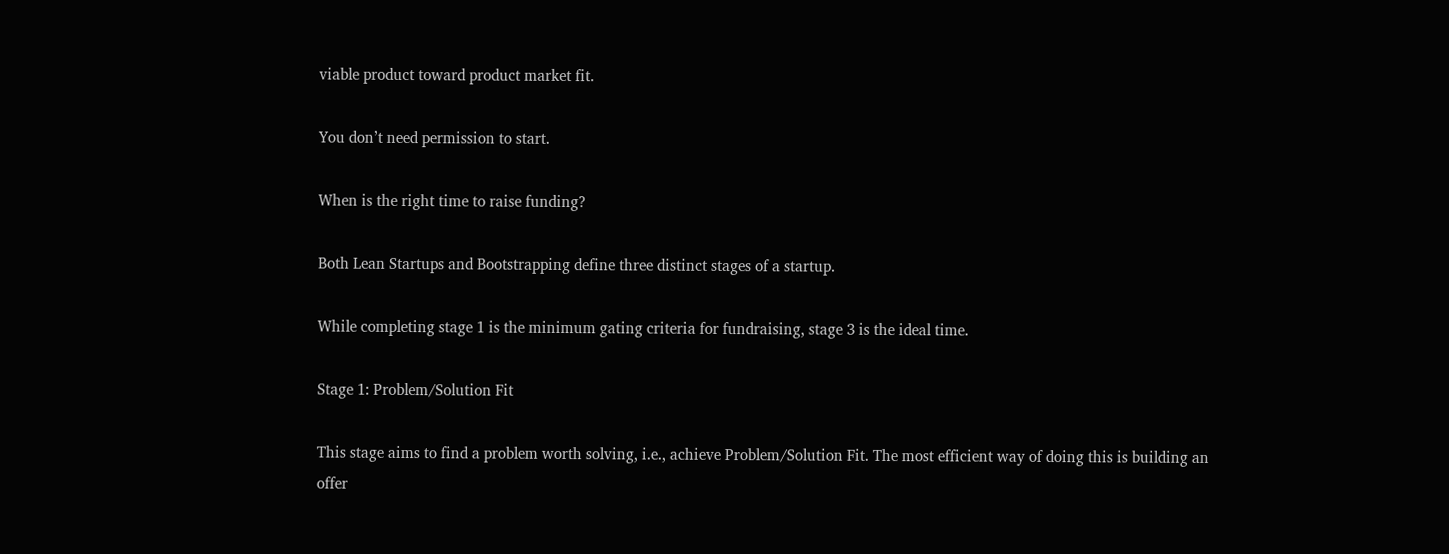viable product toward product market fit.

You don’t need permission to start.

When is the right time to raise funding?

Both Lean Startups and Bootstrapping define three distinct stages of a startup.

While completing stage 1 is the minimum gating criteria for fundraising, stage 3 is the ideal time.

Stage 1: Problem/Solution Fit

This stage aims to find a problem worth solving, i.e., achieve Problem/Solution Fit. The most efficient way of doing this is building an offer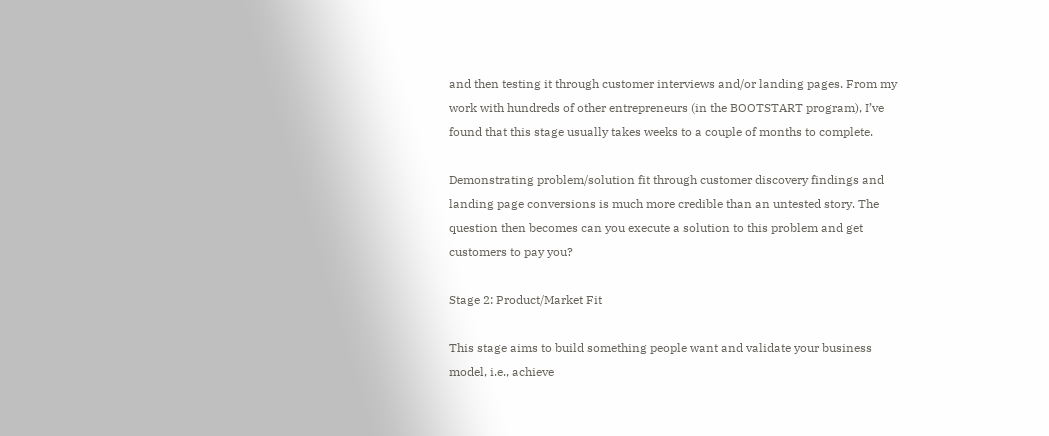and then testing it through customer interviews and/or landing pages. From my work with hundreds of other entrepreneurs (in the BOOTSTART program), I’ve found that this stage usually takes weeks to a couple of months to complete.

Demonstrating problem/solution fit through customer discovery findings and landing page conversions is much more credible than an untested story. The question then becomes can you execute a solution to this problem and get customers to pay you?

Stage 2: Product/Market Fit

This stage aims to build something people want and validate your business model, i.e., achieve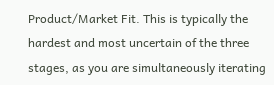Product/Market Fit. This is typically the hardest and most uncertain of the three stages, as you are simultaneously iterating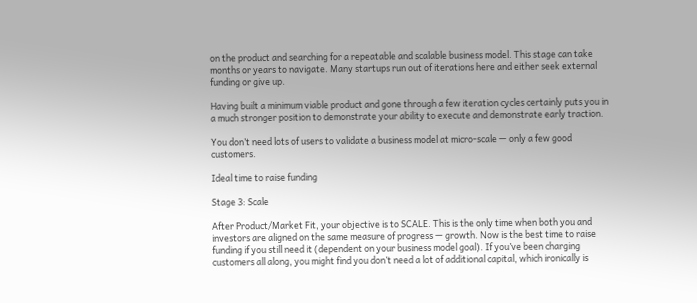on the product and searching for a repeatable and scalable business model. This stage can take months or years to navigate. Many startups run out of iterations here and either seek external funding or give up.

Having built a minimum viable product and gone through a few iteration cycles certainly puts you in a much stronger position to demonstrate your ability to execute and demonstrate early traction.

You don’t need lots of users to validate a business model at micro-scale — only a few good customers.

Ideal time to raise funding

Stage 3: Scale

After Product/Market Fit, your objective is to SCALE. This is the only time when both you and investors are aligned on the same measure of progress — growth. Now is the best time to raise funding if you still need it (dependent on your business model goal). If you’ve been charging customers all along, you might find you don’t need a lot of additional capital, which ironically is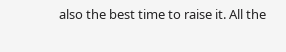also the best time to raise it. All the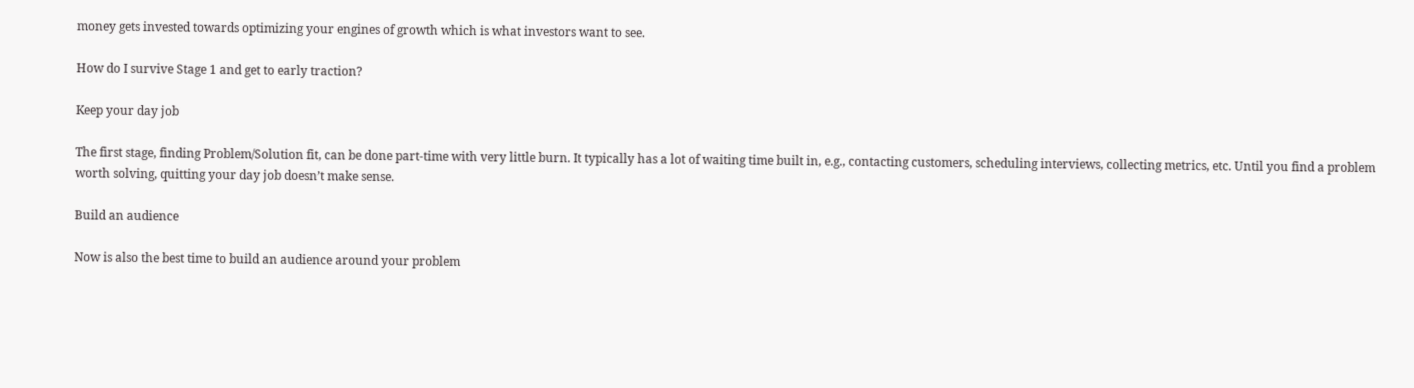money gets invested towards optimizing your engines of growth which is what investors want to see.

How do I survive Stage 1 and get to early traction?

Keep your day job

The first stage, finding Problem/Solution fit, can be done part-time with very little burn. It typically has a lot of waiting time built in, e.g., contacting customers, scheduling interviews, collecting metrics, etc. Until you find a problem worth solving, quitting your day job doesn’t make sense.

Build an audience

Now is also the best time to build an audience around your problem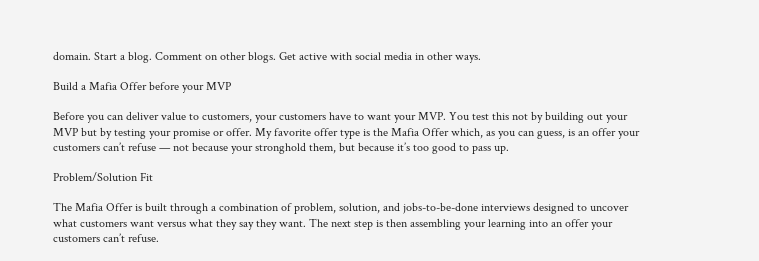domain. Start a blog. Comment on other blogs. Get active with social media in other ways.

Build a Mafia Offer before your MVP

Before you can deliver value to customers, your customers have to want your MVP. You test this not by building out your MVP but by testing your promise or offer. My favorite offer type is the Mafia Offer which, as you can guess, is an offer your customers can’t refuse — not because your stronghold them, but because it’s too good to pass up.

Problem/Solution Fit

The Mafia Offer is built through a combination of problem, solution, and jobs-to-be-done interviews designed to uncover what customers want versus what they say they want. The next step is then assembling your learning into an offer your customers can’t refuse.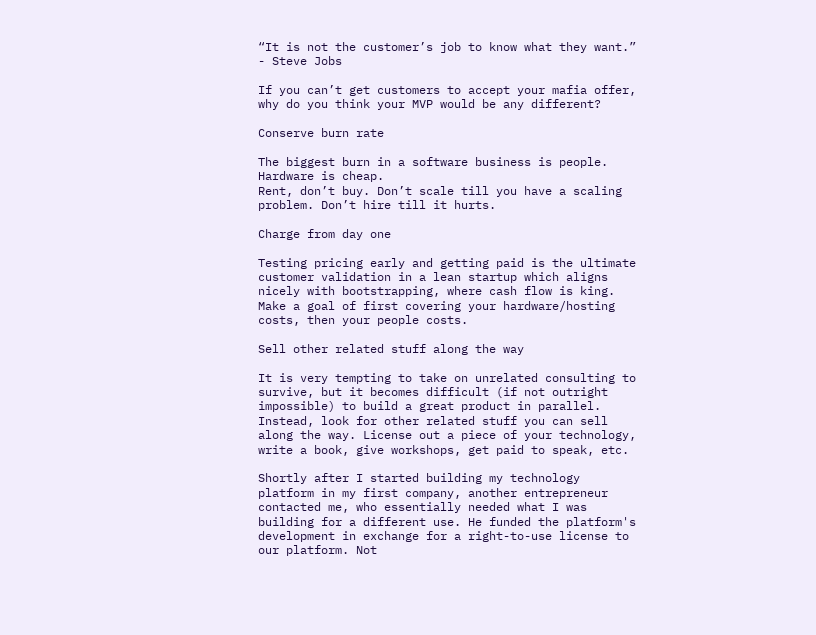“It is not the customer’s job to know what they want.”
- Steve Jobs

If you can’t get customers to accept your mafia offer, why do you think your MVP would be any different?

Conserve burn rate

The biggest burn in a software business is people. Hardware is cheap.
Rent, don’t buy. Don’t scale till you have a scaling problem. Don’t hire till it hurts.

Charge from day one

Testing pricing early and getting paid is the ultimate customer validation in a lean startup which aligns nicely with bootstrapping, where cash flow is king. Make a goal of first covering your hardware/hosting costs, then your people costs.

Sell other related stuff along the way

It is very tempting to take on unrelated consulting to survive, but it becomes difficult (if not outright impossible) to build a great product in parallel. Instead, look for other related stuff you can sell along the way. License out a piece of your technology, write a book, give workshops, get paid to speak, etc.

Shortly after I started building my technology platform in my first company, another entrepreneur contacted me, who essentially needed what I was building for a different use. He funded the platform's development in exchange for a right-to-use license to our platform. Not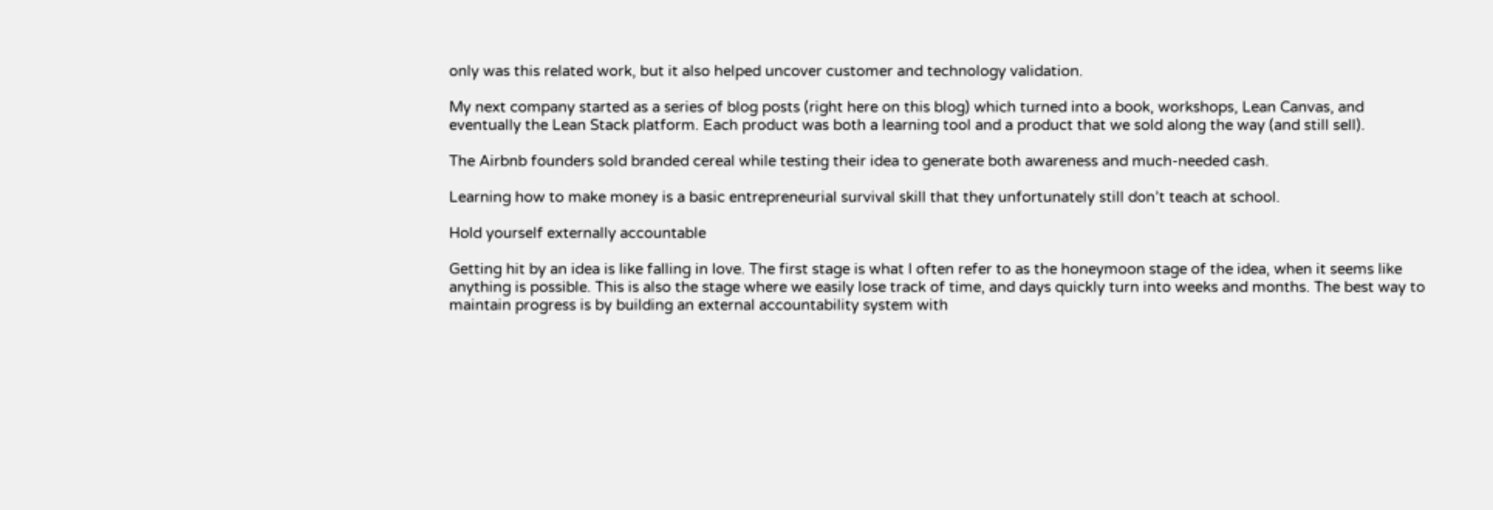only was this related work, but it also helped uncover customer and technology validation.

My next company started as a series of blog posts (right here on this blog) which turned into a book, workshops, Lean Canvas, and eventually the Lean Stack platform. Each product was both a learning tool and a product that we sold along the way (and still sell).

The Airbnb founders sold branded cereal while testing their idea to generate both awareness and much-needed cash.

Learning how to make money is a basic entrepreneurial survival skill that they unfortunately still don’t teach at school.

Hold yourself externally accountable

Getting hit by an idea is like falling in love. The first stage is what I often refer to as the honeymoon stage of the idea, when it seems like anything is possible. This is also the stage where we easily lose track of time, and days quickly turn into weeks and months. The best way to maintain progress is by building an external accountability system with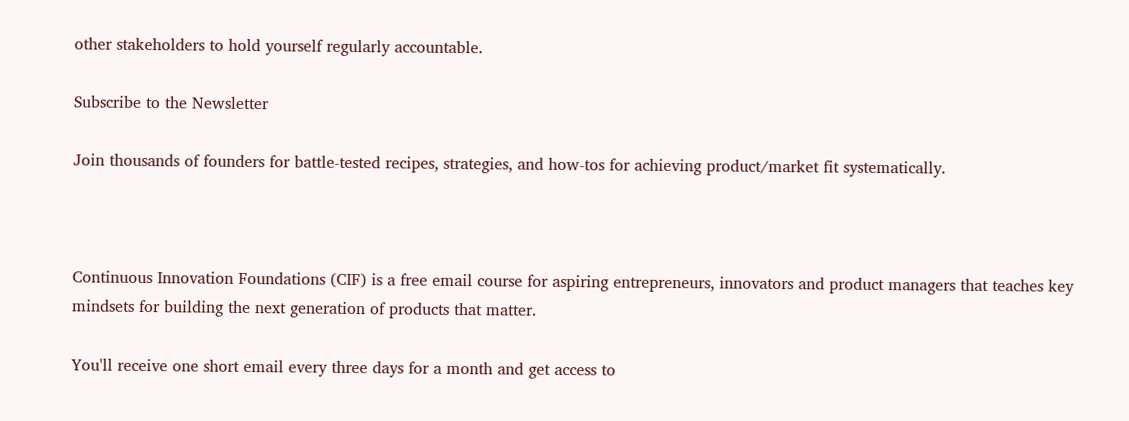other stakeholders to hold yourself regularly accountable.

Subscribe to the Newsletter

Join thousands of founders for battle-tested recipes, strategies, and how-tos for achieving product/market fit systematically.



Continuous Innovation Foundations (CIF) is a free email course for aspiring entrepreneurs, innovators and product managers that teaches key mindsets for building the next generation of products that matter.

You'll receive one short email every three days for a month and get access to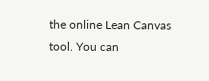the online Lean Canvas tool. You can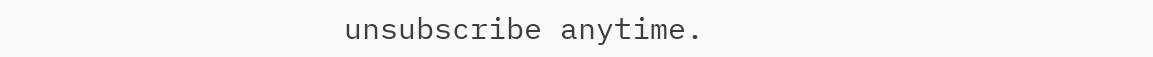unsubscribe anytime.